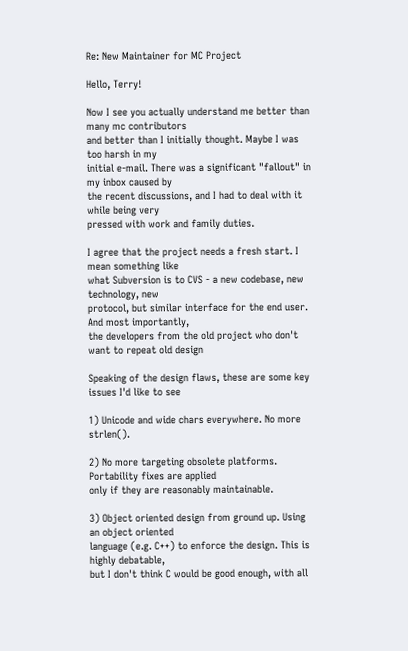Re: New Maintainer for MC Project

Hello, Terry!

Now I see you actually understand me better than many mc contributors
and better than I initially thought. Maybe I was too harsh in my
initial e-mail. There was a significant "fallout" in my inbox caused by
the recent discussions, and I had to deal with it while being very
pressed with work and family duties.

I agree that the project needs a fresh start. I mean something like
what Subversion is to CVS - a new codebase, new technology, new
protocol, but similar interface for the end user. And most importantly,
the developers from the old project who don't want to repeat old design

Speaking of the design flaws, these are some key issues I'd like to see

1) Unicode and wide chars everywhere. No more strlen().

2) No more targeting obsolete platforms. Portability fixes are applied
only if they are reasonably maintainable.

3) Object oriented design from ground up. Using an object oriented
language (e.g. C++) to enforce the design. This is highly debatable,
but I don't think C would be good enough, with all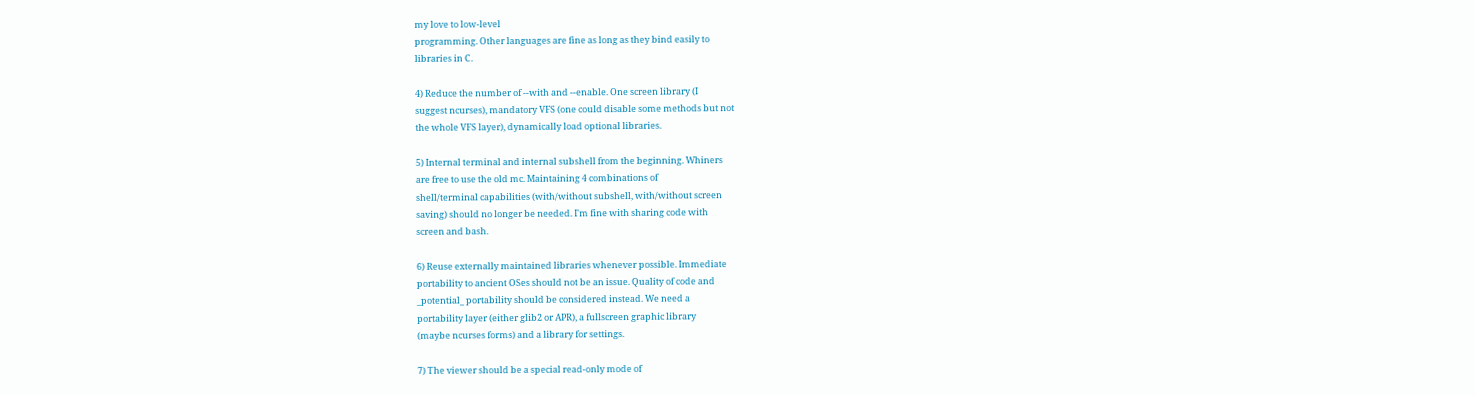my love to low-level
programming. Other languages are fine as long as they bind easily to
libraries in C.

4) Reduce the number of --with and --enable. One screen library (I
suggest ncurses), mandatory VFS (one could disable some methods but not
the whole VFS layer), dynamically load optional libraries.

5) Internal terminal and internal subshell from the beginning. Whiners
are free to use the old mc. Maintaining 4 combinations of
shell/terminal capabilities (with/without subshell, with/without screen
saving) should no longer be needed. I'm fine with sharing code with
screen and bash.

6) Reuse externally maintained libraries whenever possible. Immediate
portability to ancient OSes should not be an issue. Quality of code and
_potential_ portability should be considered instead. We need a
portability layer (either glib2 or APR), a fullscreen graphic library
(maybe ncurses forms) and a library for settings.

7) The viewer should be a special read-only mode of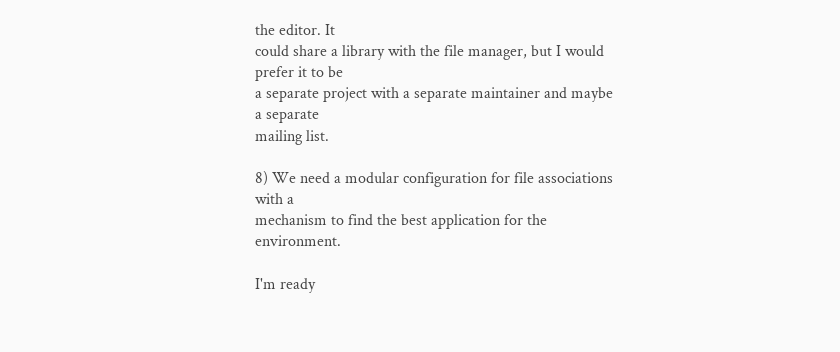the editor. It
could share a library with the file manager, but I would prefer it to be
a separate project with a separate maintainer and maybe a separate
mailing list.

8) We need a modular configuration for file associations with a
mechanism to find the best application for the environment.

I'm ready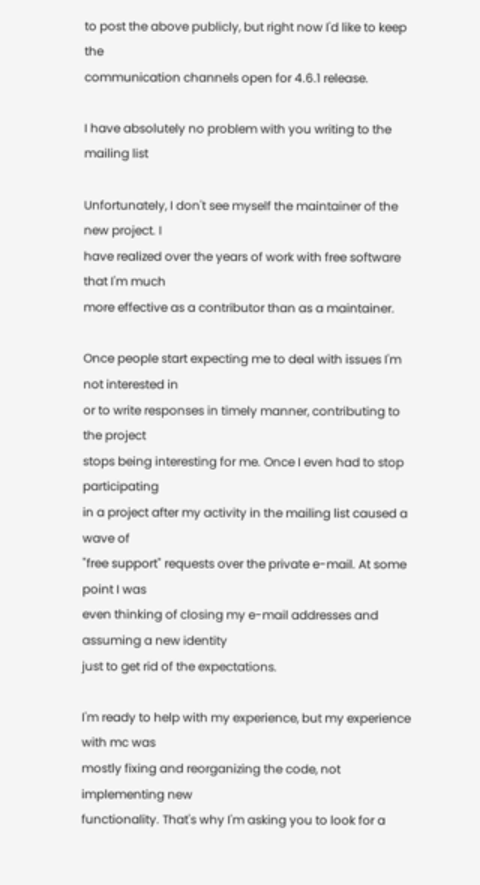to post the above publicly, but right now I'd like to keep the
communication channels open for 4.6.1 release.

I have absolutely no problem with you writing to the mailing list

Unfortunately, I don't see myself the maintainer of the new project. I
have realized over the years of work with free software that I'm much
more effective as a contributor than as a maintainer.

Once people start expecting me to deal with issues I'm not interested in
or to write responses in timely manner, contributing to the project
stops being interesting for me. Once I even had to stop participating
in a project after my activity in the mailing list caused a wave of
"free support" requests over the private e-mail. At some point I was
even thinking of closing my e-mail addresses and assuming a new identity
just to get rid of the expectations.

I'm ready to help with my experience, but my experience with mc was
mostly fixing and reorganizing the code, not implementing new
functionality. That's why I'm asking you to look for a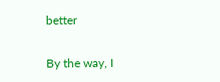better

By the way, I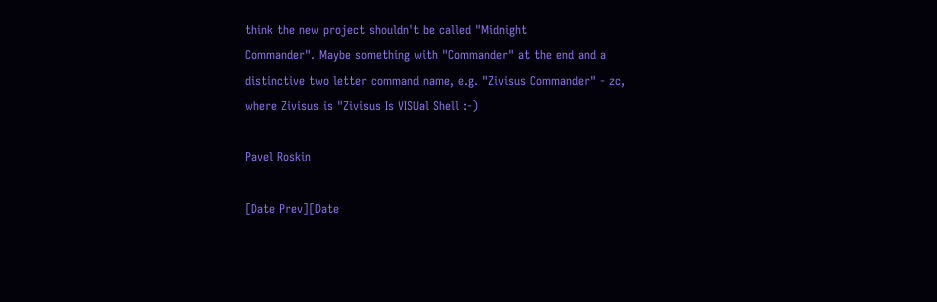think the new project shouldn't be called "Midnight
Commander". Maybe something with "Commander" at the end and a
distinctive two letter command name, e.g. "Zivisus Commander" - zc,
where Zivisus is "Zivisus Is VISUal Shell :-)

Pavel Roskin

[Date Prev][Date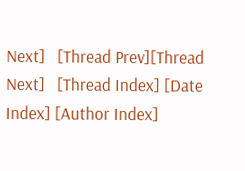Next]   [Thread Prev][Thread Next]   [Thread Index] [Date Index] [Author Index]